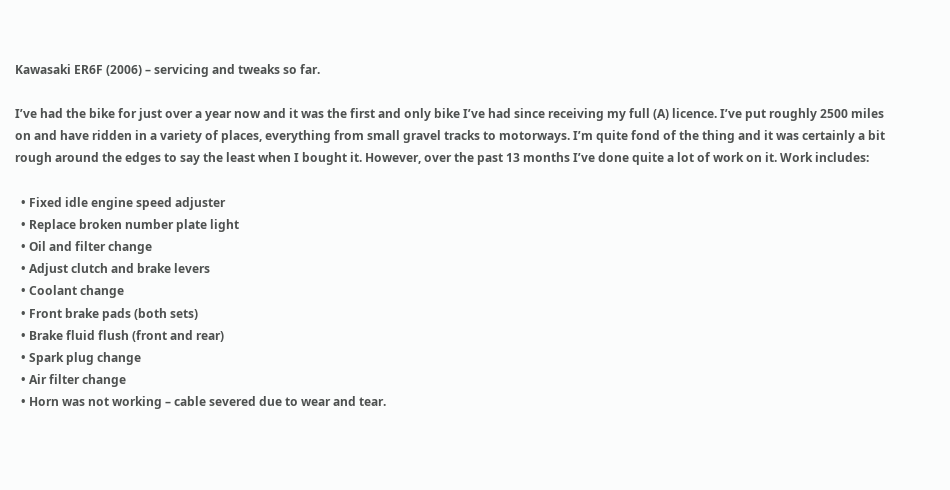Kawasaki ER6F (2006) – servicing and tweaks so far.

I’ve had the bike for just over a year now and it was the first and only bike I’ve had since receiving my full (A) licence. I’ve put roughly 2500 miles on and have ridden in a variety of places, everything from small gravel tracks to motorways. I’m quite fond of the thing and it was certainly a bit rough around the edges to say the least when I bought it. However, over the past 13 months I’ve done quite a lot of work on it. Work includes:

  • Fixed idle engine speed adjuster
  • Replace broken number plate light
  • Oil and filter change
  • Adjust clutch and brake levers
  • Coolant change
  • Front brake pads (both sets)
  • Brake fluid flush (front and rear)
  • Spark plug change
  • Air filter change
  • Horn was not working – cable severed due to wear and tear.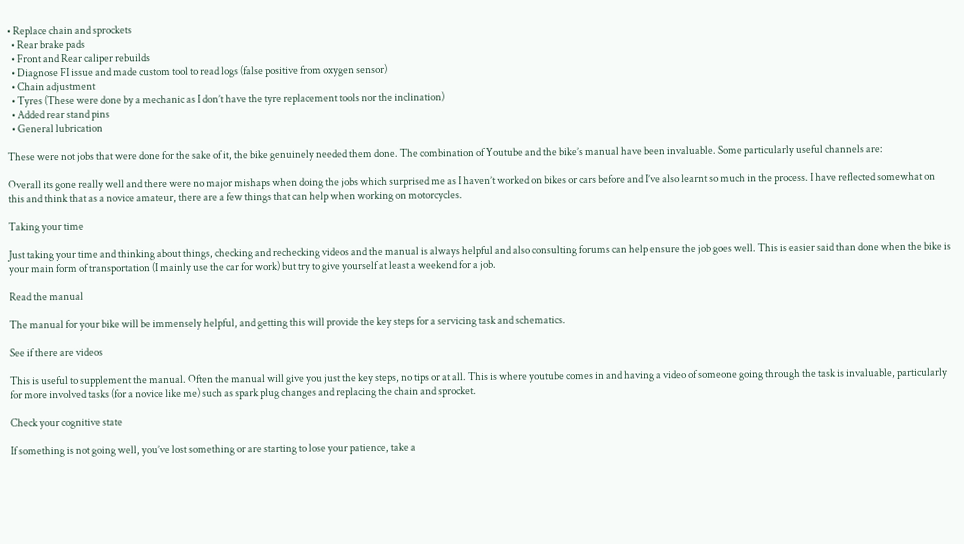• Replace chain and sprockets
  • Rear brake pads
  • Front and Rear caliper rebuilds
  • Diagnose FI issue and made custom tool to read logs (false positive from oxygen sensor)
  • Chain adjustment
  • Tyres (These were done by a mechanic as I don’t have the tyre replacement tools nor the inclination)
  • Added rear stand pins
  • General lubrication

These were not jobs that were done for the sake of it, the bike genuinely needed them done. The combination of Youtube and the bike’s manual have been invaluable. Some particularly useful channels are:

Overall its gone really well and there were no major mishaps when doing the jobs which surprised me as I haven’t worked on bikes or cars before and I’ve also learnt so much in the process. I have reflected somewhat on this and think that as a novice amateur, there are a few things that can help when working on motorcycles.

Taking your time

Just taking your time and thinking about things, checking and rechecking videos and the manual is always helpful and also consulting forums can help ensure the job goes well. This is easier said than done when the bike is your main form of transportation (I mainly use the car for work) but try to give yourself at least a weekend for a job.

Read the manual

The manual for your bike will be immensely helpful, and getting this will provide the key steps for a servicing task and schematics.

See if there are videos

This is useful to supplement the manual. Often the manual will give you just the key steps, no tips or at all. This is where youtube comes in and having a video of someone going through the task is invaluable, particularly for more involved tasks (for a novice like me) such as spark plug changes and replacing the chain and sprocket.

Check your cognitive state

If something is not going well, you’ve lost something or are starting to lose your patience, take a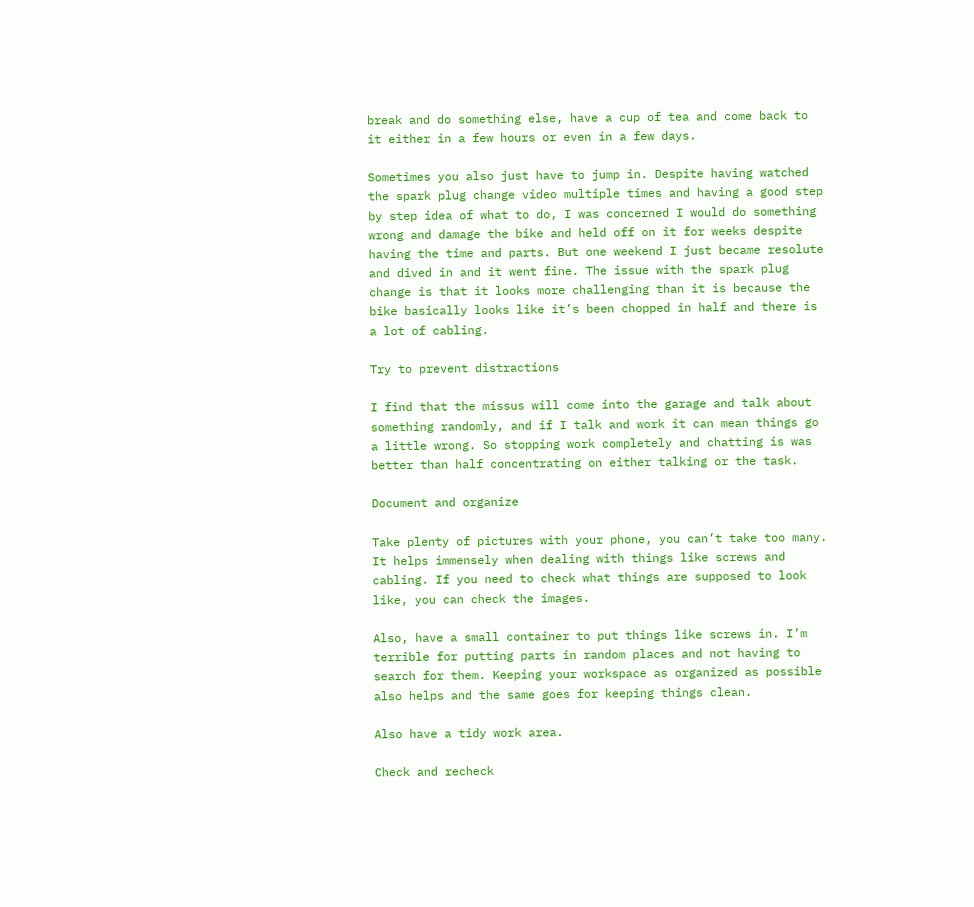break and do something else, have a cup of tea and come back to it either in a few hours or even in a few days.

Sometimes you also just have to jump in. Despite having watched the spark plug change video multiple times and having a good step by step idea of what to do, I was concerned I would do something wrong and damage the bike and held off on it for weeks despite having the time and parts. But one weekend I just became resolute and dived in and it went fine. The issue with the spark plug change is that it looks more challenging than it is because the bike basically looks like it’s been chopped in half and there is a lot of cabling.

Try to prevent distractions

I find that the missus will come into the garage and talk about something randomly, and if I talk and work it can mean things go a little wrong. So stopping work completely and chatting is was better than half concentrating on either talking or the task.

Document and organize

Take plenty of pictures with your phone, you can’t take too many. It helps immensely when dealing with things like screws and cabling. If you need to check what things are supposed to look like, you can check the images.

Also, have a small container to put things like screws in. I’m terrible for putting parts in random places and not having to search for them. Keeping your workspace as organized as possible also helps and the same goes for keeping things clean.

Also have a tidy work area.

Check and recheck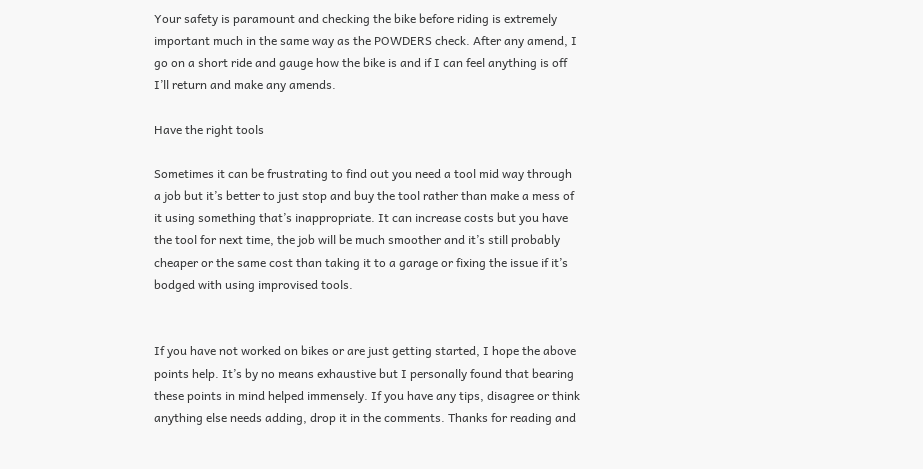Your safety is paramount and checking the bike before riding is extremely important much in the same way as the POWDERS check. After any amend, I go on a short ride and gauge how the bike is and if I can feel anything is off I’ll return and make any amends.

Have the right tools

Sometimes it can be frustrating to find out you need a tool mid way through a job but it’s better to just stop and buy the tool rather than make a mess of it using something that’s inappropriate. It can increase costs but you have the tool for next time, the job will be much smoother and it’s still probably cheaper or the same cost than taking it to a garage or fixing the issue if it’s bodged with using improvised tools.


If you have not worked on bikes or are just getting started, I hope the above points help. It’s by no means exhaustive but I personally found that bearing these points in mind helped immensely. If you have any tips, disagree or think anything else needs adding, drop it in the comments. Thanks for reading and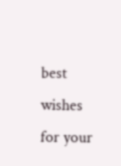best wishes for your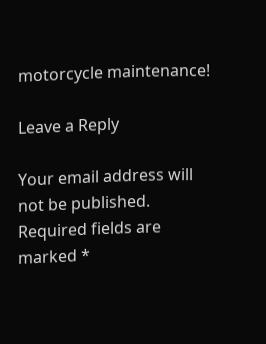motorcycle maintenance!

Leave a Reply

Your email address will not be published. Required fields are marked *